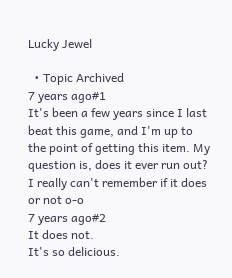Lucky Jewel

  • Topic Archived
7 years ago#1
It's been a few years since I last beat this game, and I'm up to the point of getting this item. My question is, does it ever run out? I really can't remember if it does or not o-o
7 years ago#2
It does not.
It's so delicious.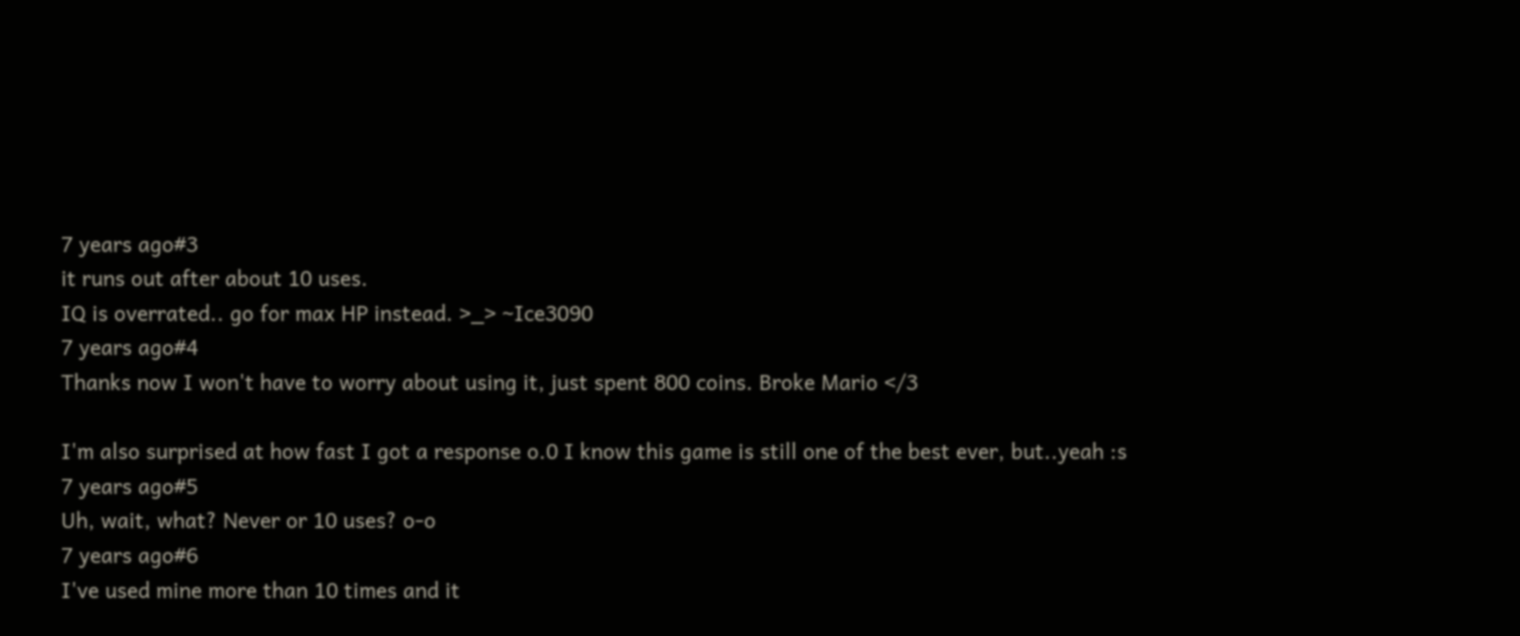7 years ago#3
it runs out after about 10 uses.
IQ is overrated.. go for max HP instead. >_> ~Ice3090
7 years ago#4
Thanks now I won't have to worry about using it, just spent 800 coins. Broke Mario </3

I'm also surprised at how fast I got a response o.0 I know this game is still one of the best ever, but..yeah :s
7 years ago#5
Uh, wait, what? Never or 10 uses? o-o
7 years ago#6
I've used mine more than 10 times and it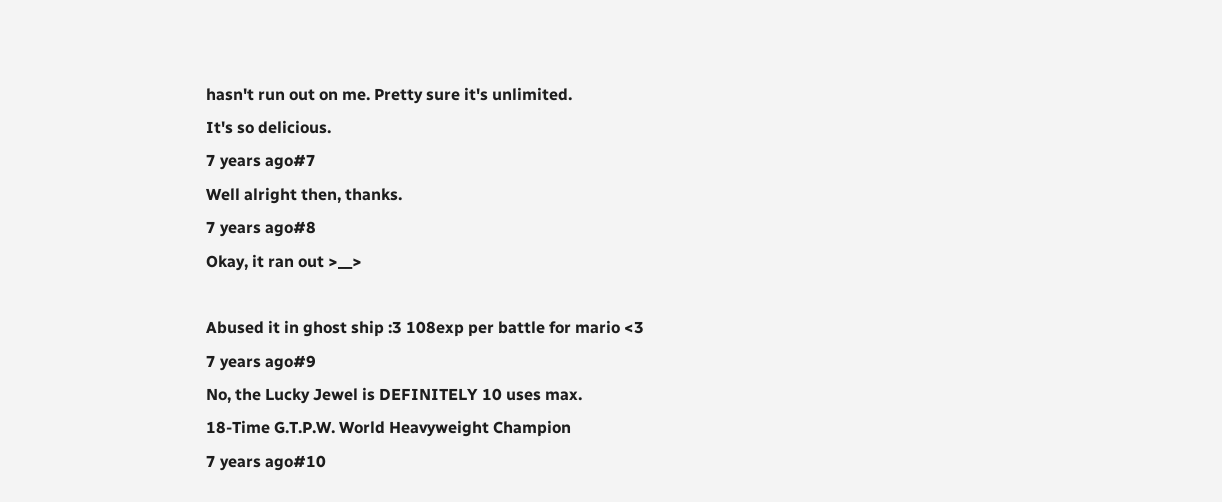hasn't run out on me. Pretty sure it's unlimited.
It's so delicious.
7 years ago#7
Well alright then, thanks.
7 years ago#8
Okay, it ran out >__>

Abused it in ghost ship :3 108exp per battle for mario <3
7 years ago#9
No, the Lucky Jewel is DEFINITELY 10 uses max.
18-Time G.T.P.W. World Heavyweight Champion
7 years ago#10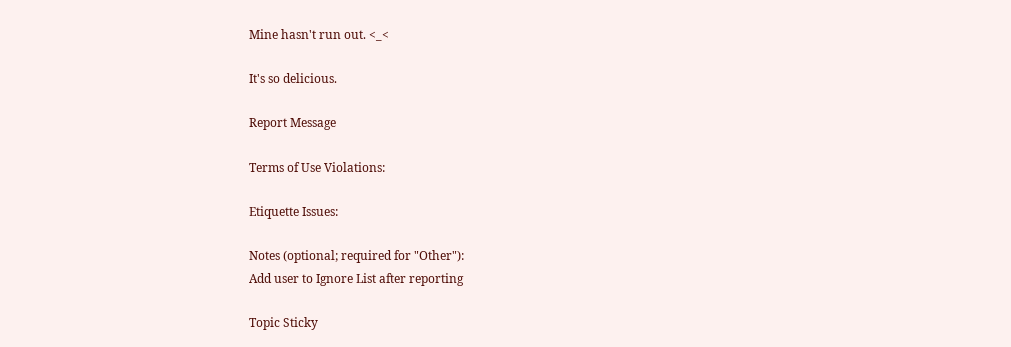Mine hasn't run out. <_<

It's so delicious.

Report Message

Terms of Use Violations:

Etiquette Issues:

Notes (optional; required for "Other"):
Add user to Ignore List after reporting

Topic Sticky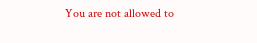You are not allowed to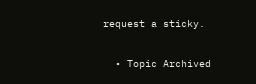request a sticky.

  • Topic Archived